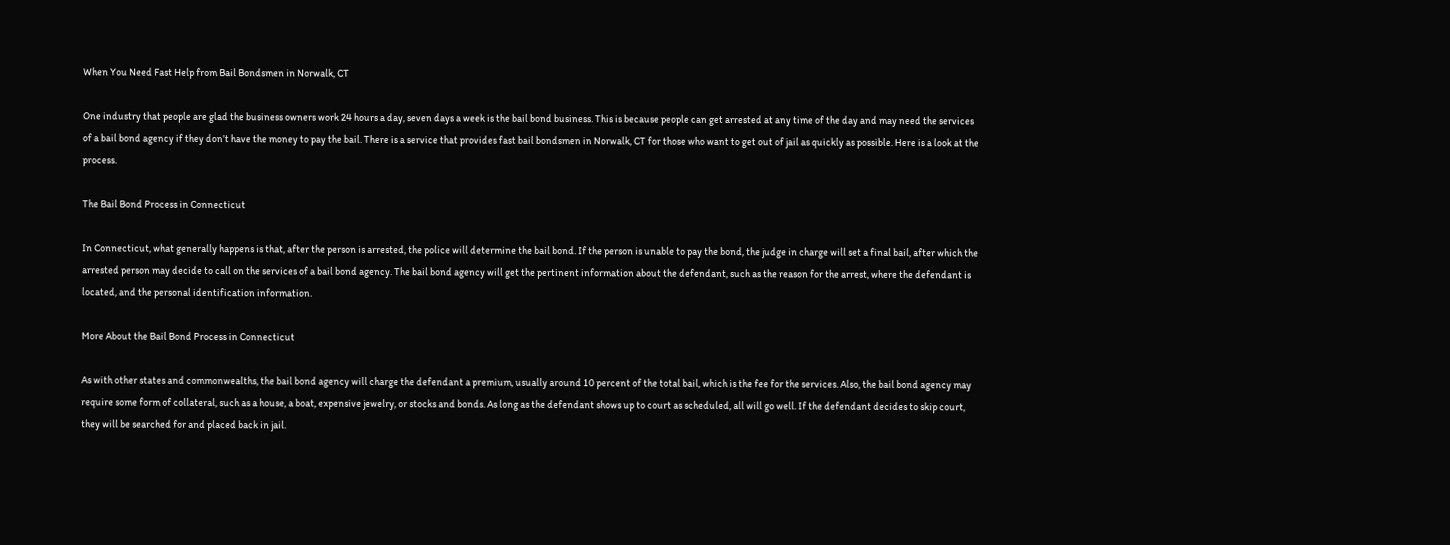When You Need Fast Help from Bail Bondsmen in Norwalk, CT

One industry that people are glad the business owners work 24 hours a day, seven days a week is the bail bond business. This is because people can get arrested at any time of the day and may need the services of a bail bond agency if they don’t have the money to pay the bail. There is a service that provides fast bail bondsmen in Norwalk, CT for those who want to get out of jail as quickly as possible. Here is a look at the process.

The Bail Bond Process in Connecticut

In Connecticut, what generally happens is that, after the person is arrested, the police will determine the bail bond. If the person is unable to pay the bond, the judge in charge will set a final bail, after which the arrested person may decide to call on the services of a bail bond agency. The bail bond agency will get the pertinent information about the defendant, such as the reason for the arrest, where the defendant is located, and the personal identification information.

More About the Bail Bond Process in Connecticut

As with other states and commonwealths, the bail bond agency will charge the defendant a premium, usually around 10 percent of the total bail, which is the fee for the services. Also, the bail bond agency may require some form of collateral, such as a house, a boat, expensive jewelry, or stocks and bonds. As long as the defendant shows up to court as scheduled, all will go well. If the defendant decides to skip court, they will be searched for and placed back in jail.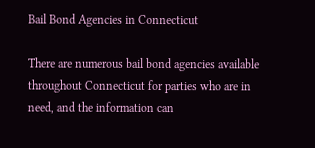Bail Bond Agencies in Connecticut

There are numerous bail bond agencies available throughout Connecticut for parties who are in need, and the information can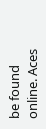be found online. Aces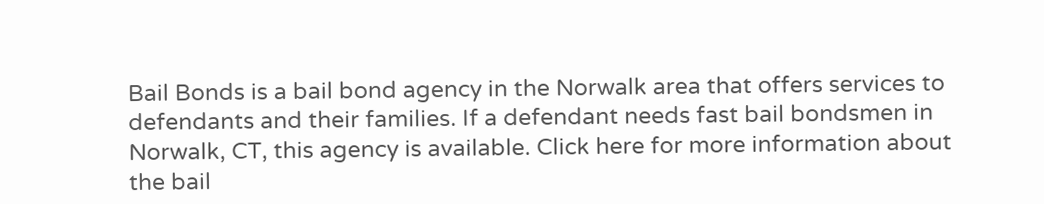Bail Bonds is a bail bond agency in the Norwalk area that offers services to defendants and their families. If a defendant needs fast bail bondsmen in Norwalk, CT, this agency is available. Click here for more information about the bail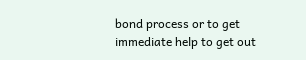bond process or to get immediate help to get out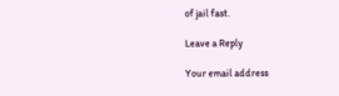of jail fast.

Leave a Reply

Your email address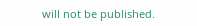will not be published.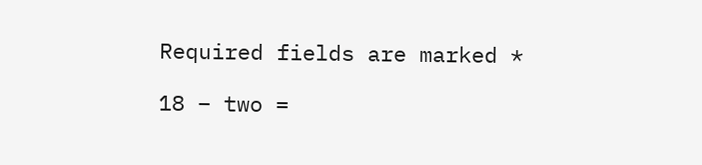Required fields are marked *

18 − two =